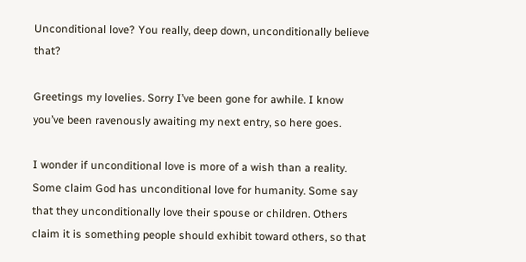Unconditional love? You really, deep down, unconditionally believe that?

Greetings my lovelies. Sorry I’ve been gone for awhile. I know you’ve been ravenously awaiting my next entry, so here goes.

I wonder if unconditional love is more of a wish than a reality. Some claim God has unconditional love for humanity. Some say that they unconditionally love their spouse or children. Others claim it is something people should exhibit toward others, so that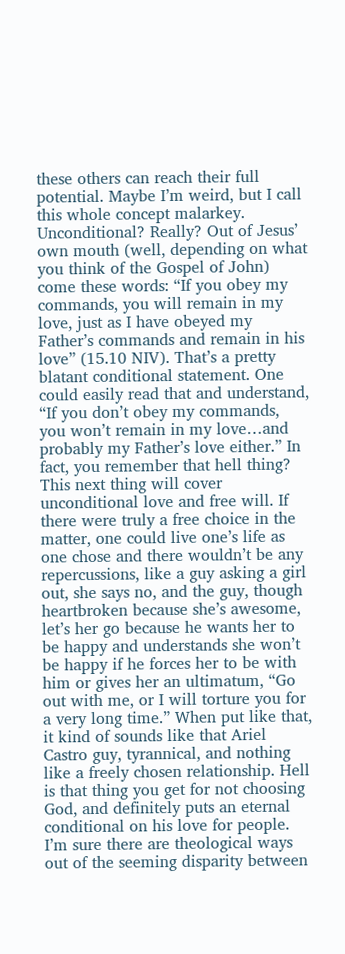these others can reach their full potential. Maybe I’m weird, but I call this whole concept malarkey. Unconditional? Really? Out of Jesus’ own mouth (well, depending on what you think of the Gospel of John) come these words: “If you obey my commands, you will remain in my love, just as I have obeyed my Father’s commands and remain in his love” (15.10 NIV). That’s a pretty blatant conditional statement. One could easily read that and understand, “If you don’t obey my commands, you won’t remain in my love…and probably my Father’s love either.” In fact, you remember that hell thing? This next thing will cover unconditional love and free will. If there were truly a free choice in the matter, one could live one’s life as one chose and there wouldn’t be any repercussions, like a guy asking a girl out, she says no, and the guy, though heartbroken because she’s awesome, let’s her go because he wants her to be happy and understands she won’t be happy if he forces her to be with him or gives her an ultimatum, “Go out with me, or I will torture you for a very long time.” When put like that, it kind of sounds like that Ariel Castro guy, tyrannical, and nothing like a freely chosen relationship. Hell is that thing you get for not choosing God, and definitely puts an eternal conditional on his love for people. I’m sure there are theological ways out of the seeming disparity between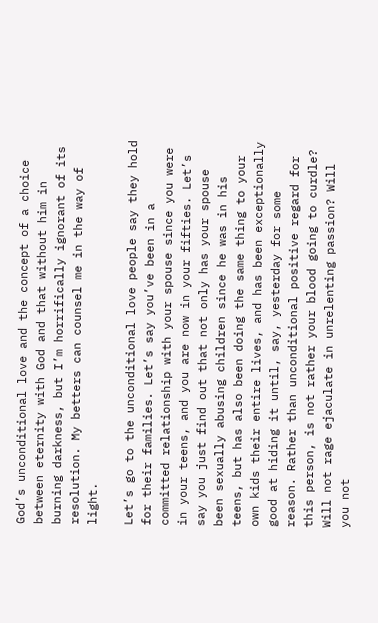God’s unconditional love and the concept of a choice between eternity with God and that without him in burning darkness, but I’m horrifically ignorant of its resolution. My betters can counsel me in the way of light.

Let’s go to the unconditional love people say they hold for their families. Let’s say you’ve been in a committed relationship with your spouse since you were in your teens, and you are now in your fifties. Let’s say you just find out that not only has your spouse been sexually abusing children since he was in his teens, but has also been doing the same thing to your own kids their entire lives, and has been exceptionally good at hiding it until, say, yesterday for some reason. Rather than unconditional positive regard for this person, is not rather your blood going to curdle? Will not rage ejaculate in unrelenting passion? Will you not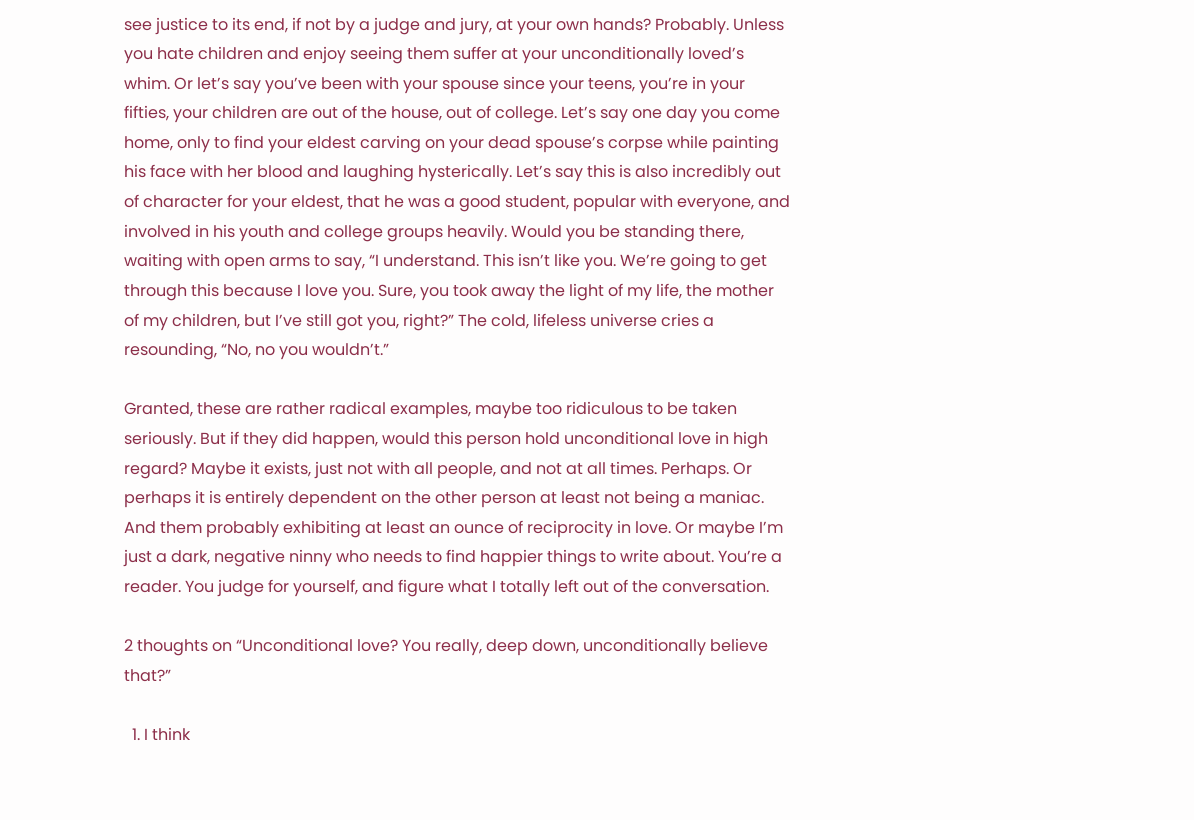see justice to its end, if not by a judge and jury, at your own hands? Probably. Unless you hate children and enjoy seeing them suffer at your unconditionally loved’s whim. Or let’s say you’ve been with your spouse since your teens, you’re in your fifties, your children are out of the house, out of college. Let’s say one day you come home, only to find your eldest carving on your dead spouse’s corpse while painting his face with her blood and laughing hysterically. Let’s say this is also incredibly out of character for your eldest, that he was a good student, popular with everyone, and involved in his youth and college groups heavily. Would you be standing there, waiting with open arms to say, “I understand. This isn’t like you. We’re going to get through this because I love you. Sure, you took away the light of my life, the mother of my children, but I’ve still got you, right?” The cold, lifeless universe cries a resounding, “No, no you wouldn’t.”

Granted, these are rather radical examples, maybe too ridiculous to be taken seriously. But if they did happen, would this person hold unconditional love in high regard? Maybe it exists, just not with all people, and not at all times. Perhaps. Or perhaps it is entirely dependent on the other person at least not being a maniac. And them probably exhibiting at least an ounce of reciprocity in love. Or maybe I’m just a dark, negative ninny who needs to find happier things to write about. You’re a reader. You judge for yourself, and figure what I totally left out of the conversation.

2 thoughts on “Unconditional love? You really, deep down, unconditionally believe that?”

  1. I think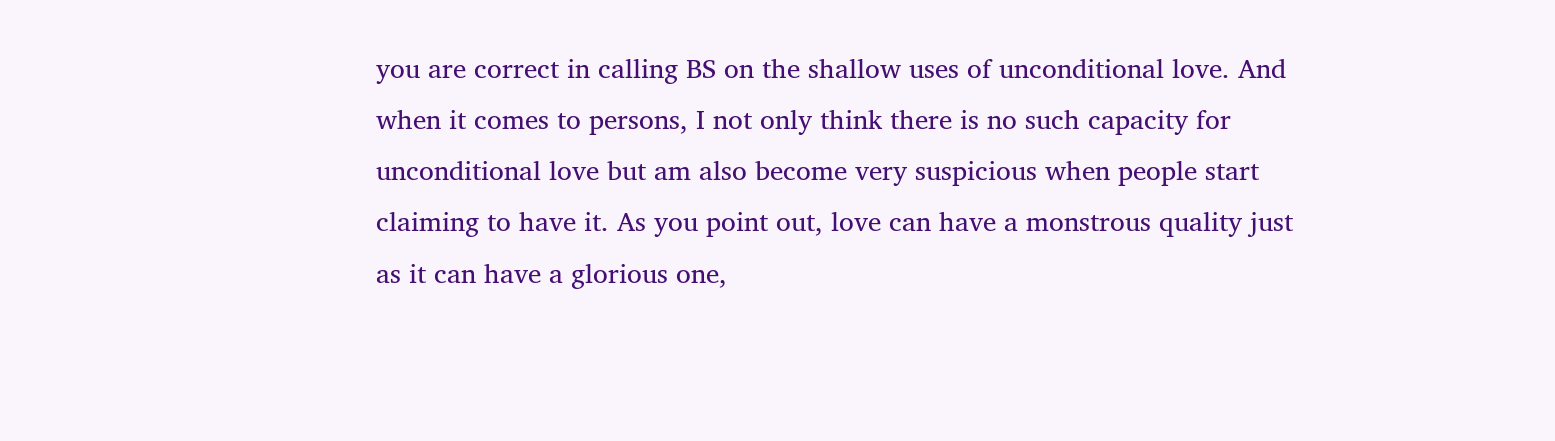you are correct in calling BS on the shallow uses of unconditional love. And when it comes to persons, I not only think there is no such capacity for unconditional love but am also become very suspicious when people start claiming to have it. As you point out, love can have a monstrous quality just as it can have a glorious one,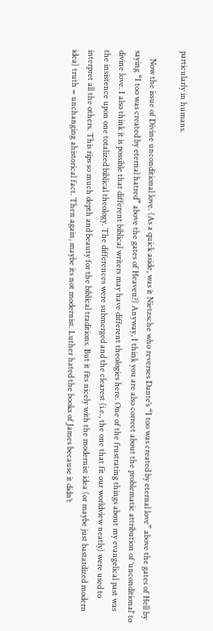particularly in humans.

    Now the issue of Divine unconditional love. (As a quick aside, was it Nietzsche who reverses Dante’s “I too was created by eternal love” above the gates of Hell by saying “I too was created by eternal hatred” above the gates of Heaven?) Anyway, I think you are also correct about the problematic attribution of ‘unconditional’ to divine love. I also think it is possible that different biblical writers may have different theologies here. One of the frustrating things about my evangelical past was the insistence upon one totalized biblical theology. The differences were submerged and the clearest (i.e., the one that fit our worldview neatly) were used to interpret all the others. This rips so much depth and beauty for the biblical traditions. But it fits nicely with the modernist idea (or maybe just bastardized modern idea) truth = unchanging ahistorical fact. Then again, maybe its not modernist. Luther hated the books of James because it didn’t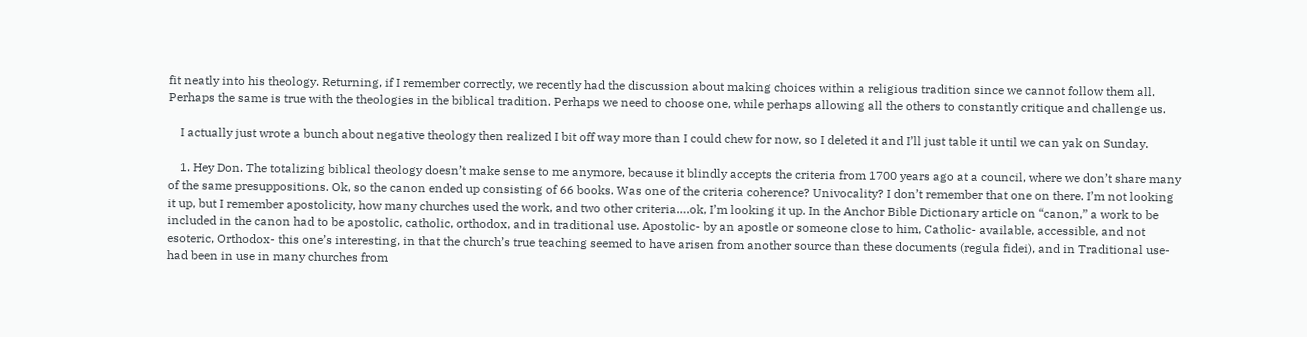fit neatly into his theology. Returning, if I remember correctly, we recently had the discussion about making choices within a religious tradition since we cannot follow them all. Perhaps the same is true with the theologies in the biblical tradition. Perhaps we need to choose one, while perhaps allowing all the others to constantly critique and challenge us.

    I actually just wrote a bunch about negative theology then realized I bit off way more than I could chew for now, so I deleted it and I’ll just table it until we can yak on Sunday.

    1. Hey Don. The totalizing biblical theology doesn’t make sense to me anymore, because it blindly accepts the criteria from 1700 years ago at a council, where we don’t share many of the same presuppositions. Ok, so the canon ended up consisting of 66 books. Was one of the criteria coherence? Univocality? I don’t remember that one on there. I’m not looking it up, but I remember apostolicity, how many churches used the work, and two other criteria….ok, I’m looking it up. In the Anchor Bible Dictionary article on “canon,” a work to be included in the canon had to be apostolic, catholic, orthodox, and in traditional use. Apostolic- by an apostle or someone close to him, Catholic- available, accessible, and not esoteric, Orthodox- this one’s interesting, in that the church’s true teaching seemed to have arisen from another source than these documents (regula fidei), and in Traditional use- had been in use in many churches from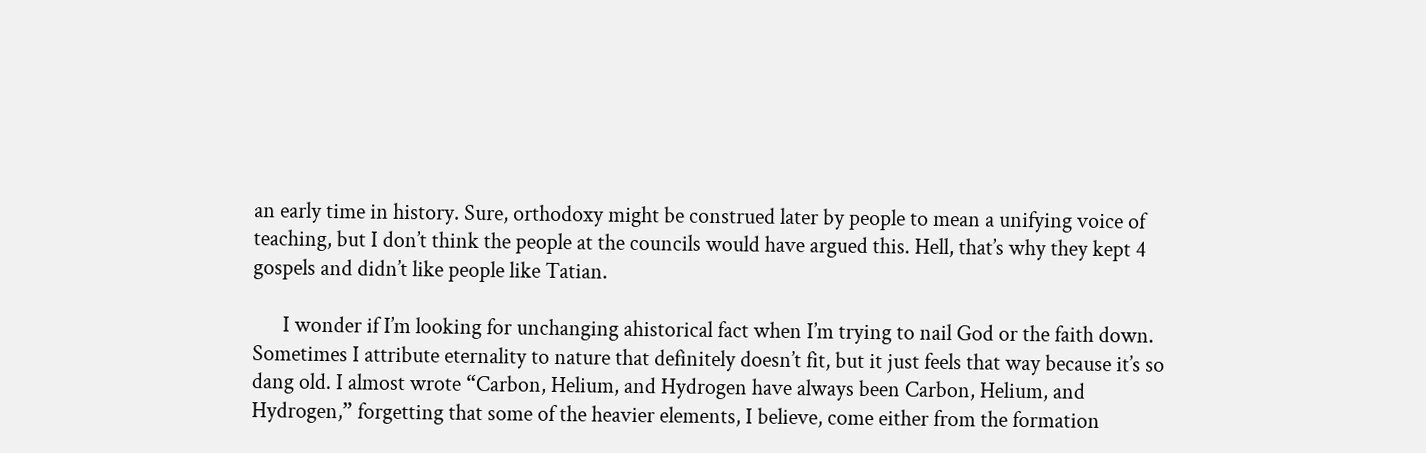an early time in history. Sure, orthodoxy might be construed later by people to mean a unifying voice of teaching, but I don’t think the people at the councils would have argued this. Hell, that’s why they kept 4 gospels and didn’t like people like Tatian.

      I wonder if I’m looking for unchanging ahistorical fact when I’m trying to nail God or the faith down. Sometimes I attribute eternality to nature that definitely doesn’t fit, but it just feels that way because it’s so dang old. I almost wrote “Carbon, Helium, and Hydrogen have always been Carbon, Helium, and Hydrogen,” forgetting that some of the heavier elements, I believe, come either from the formation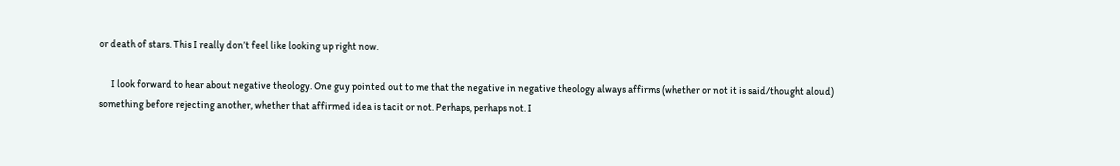or death of stars. This I really don’t feel like looking up right now.

      I look forward to hear about negative theology. One guy pointed out to me that the negative in negative theology always affirms (whether or not it is said/thought aloud) something before rejecting another, whether that affirmed idea is tacit or not. Perhaps, perhaps not. I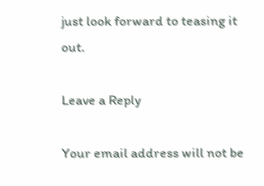just look forward to teasing it out.

Leave a Reply

Your email address will not be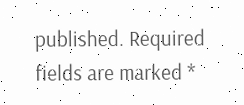published. Required fields are marked *